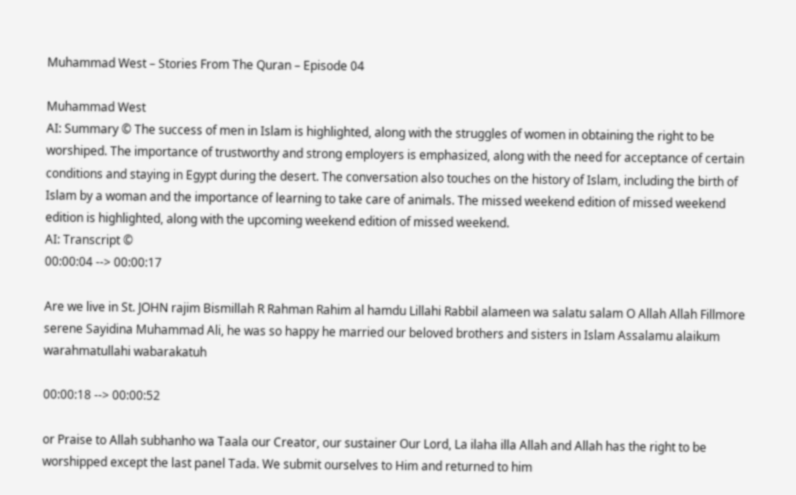Muhammad West – Stories From The Quran – Episode 04

Muhammad West
AI: Summary © The success of men in Islam is highlighted, along with the struggles of women in obtaining the right to be worshiped. The importance of trustworthy and strong employers is emphasized, along with the need for acceptance of certain conditions and staying in Egypt during the desert. The conversation also touches on the history of Islam, including the birth of Islam by a woman and the importance of learning to take care of animals. The missed weekend edition of missed weekend edition is highlighted, along with the upcoming weekend edition of missed weekend.
AI: Transcript ©
00:00:04 --> 00:00:17

Are we live in St. JOHN rajim Bismillah R Rahman Rahim al hamdu Lillahi Rabbil alameen wa salatu salam O Allah Allah Fillmore serene Sayidina Muhammad Ali, he was so happy he married our beloved brothers and sisters in Islam Assalamu alaikum warahmatullahi wabarakatuh

00:00:18 --> 00:00:52

or Praise to Allah subhanho wa Taala our Creator, our sustainer Our Lord, La ilaha illa Allah and Allah has the right to be worshipped except the last panel Tada. We submit ourselves to Him and returned to him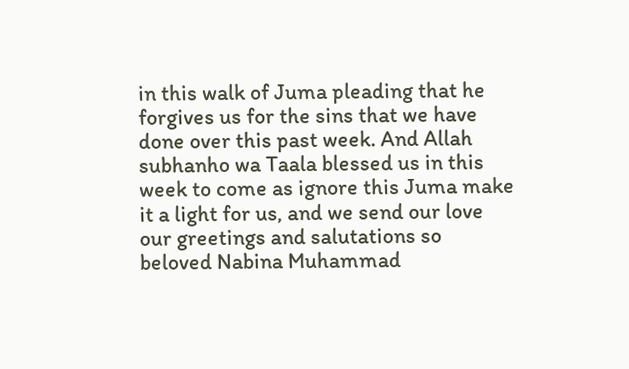in this walk of Juma pleading that he forgives us for the sins that we have done over this past week. And Allah subhanho wa Taala blessed us in this week to come as ignore this Juma make it a light for us, and we send our love our greetings and salutations so beloved Nabina Muhammad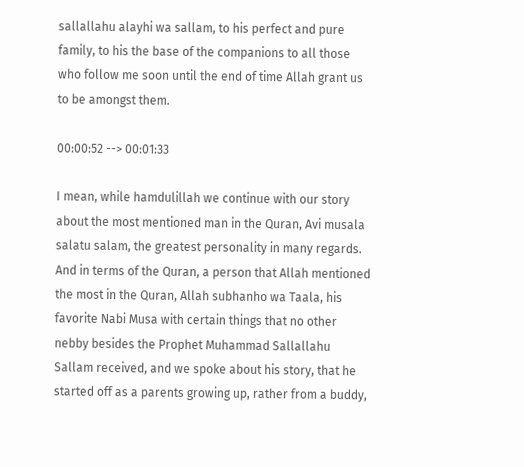sallallahu alayhi wa sallam, to his perfect and pure family, to his the base of the companions to all those who follow me soon until the end of time Allah grant us to be amongst them.

00:00:52 --> 00:01:33

I mean, while hamdulillah we continue with our story about the most mentioned man in the Quran, Avi musala salatu salam, the greatest personality in many regards. And in terms of the Quran, a person that Allah mentioned the most in the Quran, Allah subhanho wa Taala, his favorite Nabi Musa with certain things that no other nebby besides the Prophet Muhammad Sallallahu Sallam received, and we spoke about his story, that he started off as a parents growing up, rather from a buddy,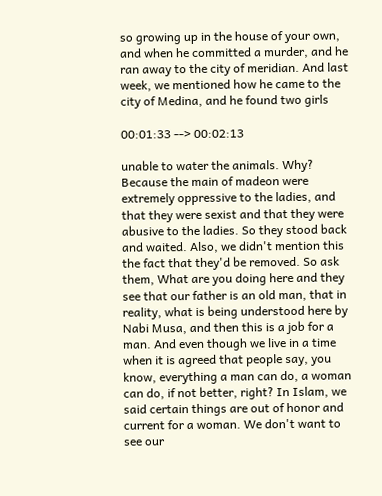so growing up in the house of your own, and when he committed a murder, and he ran away to the city of meridian. And last week, we mentioned how he came to the city of Medina, and he found two girls

00:01:33 --> 00:02:13

unable to water the animals. Why? Because the main of madeon were extremely oppressive to the ladies, and that they were sexist and that they were abusive to the ladies. So they stood back and waited. Also, we didn't mention this the fact that they'd be removed. So ask them, What are you doing here and they see that our father is an old man, that in reality, what is being understood here by Nabi Musa, and then this is a job for a man. And even though we live in a time when it is agreed that people say, you know, everything a man can do, a woman can do, if not better, right? In Islam, we said certain things are out of honor and current for a woman. We don't want to see our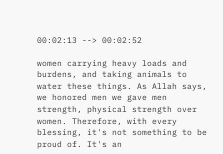00:02:13 --> 00:02:52

women carrying heavy loads and burdens, and taking animals to water these things. As Allah says, we honored men we gave men strength, physical strength over women. Therefore, with every blessing, it's not something to be proud of. It's an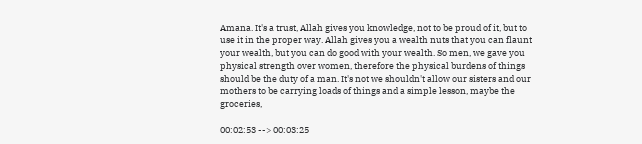Amana. It's a trust, Allah gives you knowledge, not to be proud of it, but to use it in the proper way. Allah gives you a wealth nuts that you can flaunt your wealth, but you can do good with your wealth. So men, we gave you physical strength over women, therefore the physical burdens of things should be the duty of a man. It's not we shouldn't allow our sisters and our mothers to be carrying loads of things and a simple lesson, maybe the groceries,

00:02:53 --> 00:03:25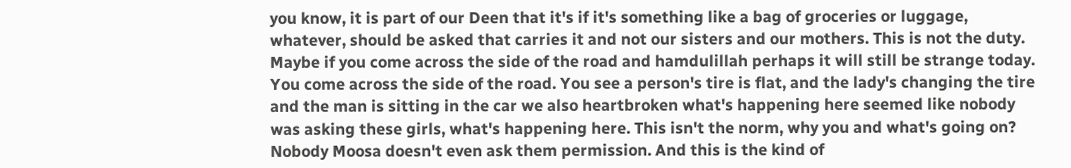you know, it is part of our Deen that it's if it's something like a bag of groceries or luggage, whatever, should be asked that carries it and not our sisters and our mothers. This is not the duty. Maybe if you come across the side of the road and hamdulillah perhaps it will still be strange today. You come across the side of the road. You see a person's tire is flat, and the lady's changing the tire and the man is sitting in the car we also heartbroken what's happening here seemed like nobody was asking these girls, what's happening here. This isn't the norm, why you and what's going on? Nobody Moosa doesn't even ask them permission. And this is the kind of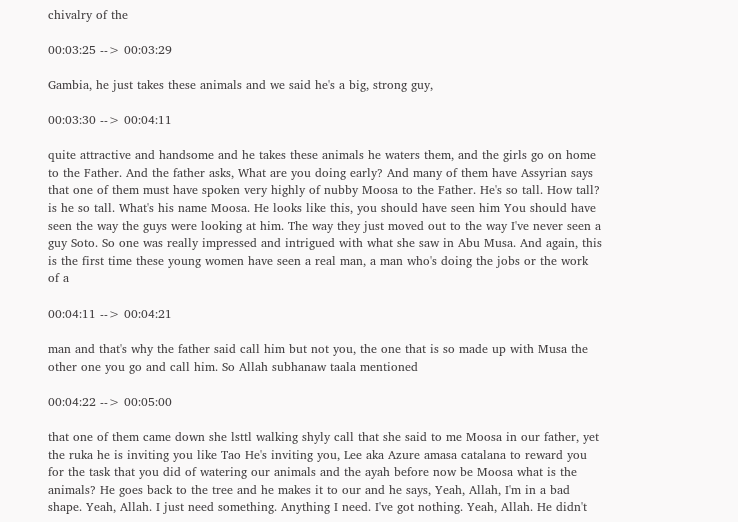chivalry of the

00:03:25 --> 00:03:29

Gambia, he just takes these animals and we said he's a big, strong guy,

00:03:30 --> 00:04:11

quite attractive and handsome and he takes these animals he waters them, and the girls go on home to the Father. And the father asks, What are you doing early? And many of them have Assyrian says that one of them must have spoken very highly of nubby Moosa to the Father. He's so tall. How tall? is he so tall. What's his name Moosa. He looks like this, you should have seen him You should have seen the way the guys were looking at him. The way they just moved out to the way I've never seen a guy Soto. So one was really impressed and intrigued with what she saw in Abu Musa. And again, this is the first time these young women have seen a real man, a man who's doing the jobs or the work of a

00:04:11 --> 00:04:21

man and that's why the father said call him but not you, the one that is so made up with Musa the other one you go and call him. So Allah subhanaw taala mentioned

00:04:22 --> 00:05:00

that one of them came down she lsttl walking shyly call that she said to me Moosa in our father, yet the ruka he is inviting you like Tao He's inviting you, Lee aka Azure amasa catalana to reward you for the task that you did of watering our animals and the ayah before now be Moosa what is the animals? He goes back to the tree and he makes it to our and he says, Yeah, Allah, I'm in a bad shape. Yeah, Allah. I just need something. Anything I need. I've got nothing. Yeah, Allah. He didn't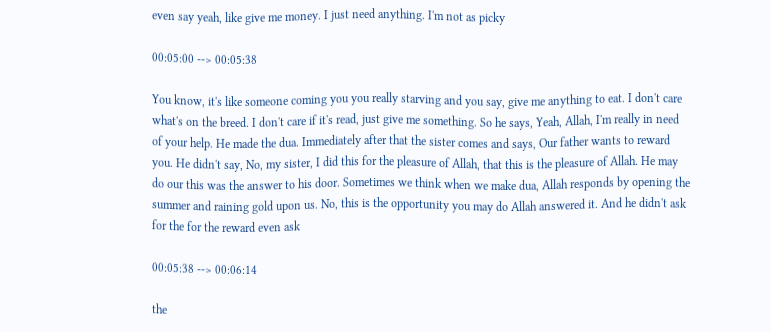even say yeah, like give me money. I just need anything. I'm not as picky

00:05:00 --> 00:05:38

You know, it's like someone coming you you really starving and you say, give me anything to eat. I don't care what's on the breed. I don't care if it's read, just give me something. So he says, Yeah, Allah, I'm really in need of your help. He made the dua. Immediately after that the sister comes and says, Our father wants to reward you. He didn't say, No, my sister, I did this for the pleasure of Allah, that this is the pleasure of Allah. He may do our this was the answer to his door. Sometimes we think when we make dua, Allah responds by opening the summer and raining gold upon us. No, this is the opportunity you may do Allah answered it. And he didn't ask for the for the reward even ask

00:05:38 --> 00:06:14

the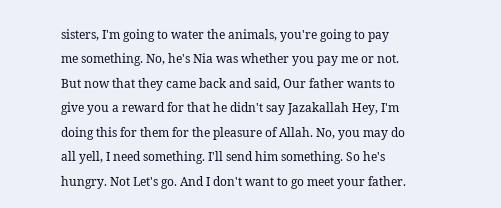sisters, I'm going to water the animals, you're going to pay me something. No, he's Nia was whether you pay me or not. But now that they came back and said, Our father wants to give you a reward for that he didn't say Jazakallah Hey, I'm doing this for them for the pleasure of Allah. No, you may do all yell, I need something. I'll send him something. So he's hungry. Not Let's go. And I don't want to go meet your father.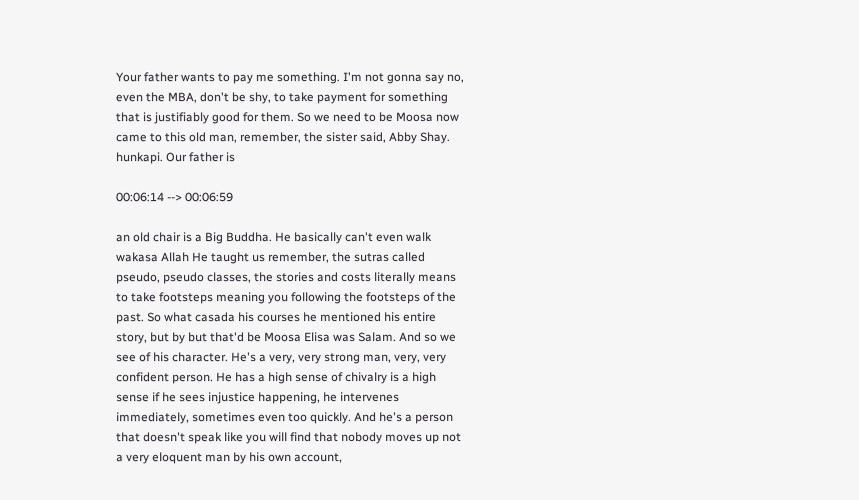Your father wants to pay me something. I'm not gonna say no, even the MBA, don't be shy, to take payment for something that is justifiably good for them. So we need to be Moosa now came to this old man, remember, the sister said, Abby Shay. hunkapi. Our father is

00:06:14 --> 00:06:59

an old chair is a Big Buddha. He basically can't even walk wakasa Allah He taught us remember, the sutras called pseudo, pseudo classes, the stories and costs literally means to take footsteps meaning you following the footsteps of the past. So what casada his courses he mentioned his entire story, but by but that'd be Moosa Elisa was Salam. And so we see of his character. He's a very, very strong man, very, very confident person. He has a high sense of chivalry is a high sense if he sees injustice happening, he intervenes immediately, sometimes even too quickly. And he's a person that doesn't speak like you will find that nobody moves up not a very eloquent man by his own account,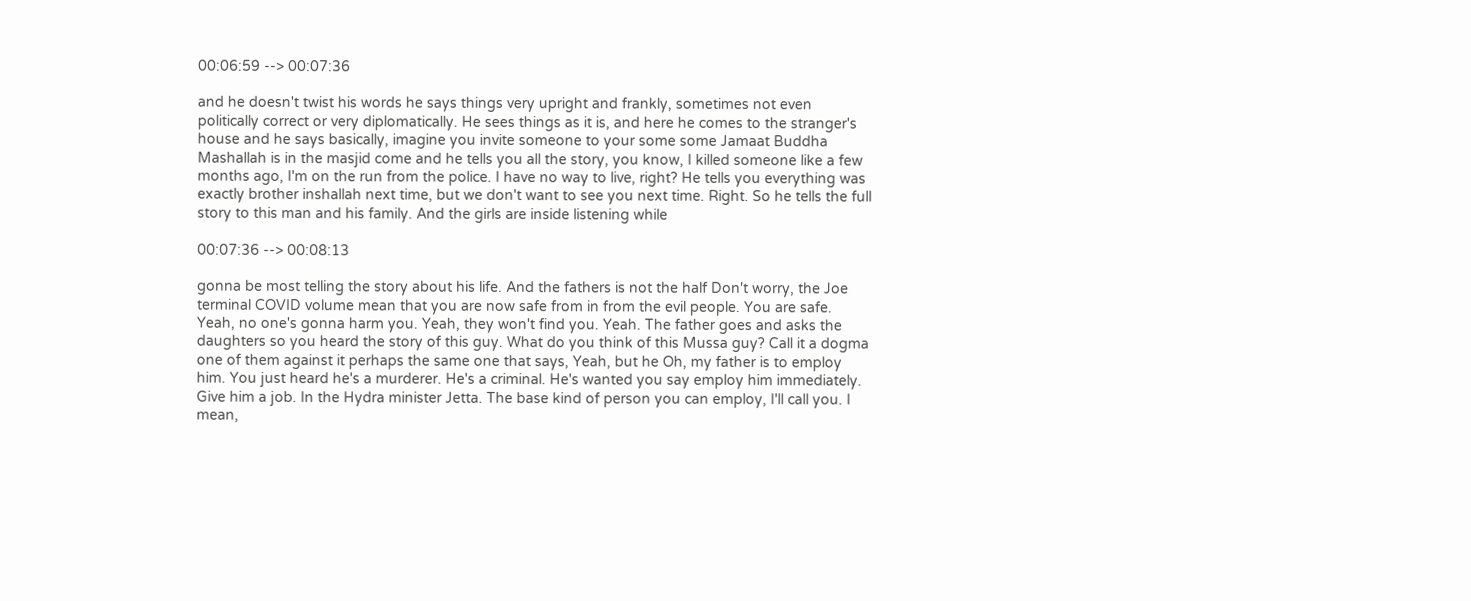00:06:59 --> 00:07:36

and he doesn't twist his words he says things very upright and frankly, sometimes not even politically correct or very diplomatically. He sees things as it is, and here he comes to the stranger's house and he says basically, imagine you invite someone to your some some Jamaat Buddha Mashallah is in the masjid come and he tells you all the story, you know, I killed someone like a few months ago, I'm on the run from the police. I have no way to live, right? He tells you everything was exactly brother inshallah next time, but we don't want to see you next time. Right. So he tells the full story to this man and his family. And the girls are inside listening while

00:07:36 --> 00:08:13

gonna be most telling the story about his life. And the fathers is not the half Don't worry, the Joe terminal COVID volume mean that you are now safe from in from the evil people. You are safe. Yeah, no one's gonna harm you. Yeah, they won't find you. Yeah. The father goes and asks the daughters so you heard the story of this guy. What do you think of this Mussa guy? Call it a dogma one of them against it perhaps the same one that says, Yeah, but he Oh, my father is to employ him. You just heard he's a murderer. He's a criminal. He's wanted you say employ him immediately. Give him a job. In the Hydra minister Jetta. The base kind of person you can employ, I'll call you. I mean,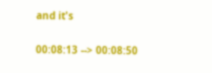and it's

00:08:13 --> 00:08:50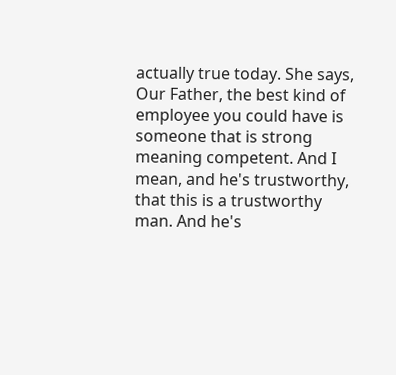actually true today. She says, Our Father, the best kind of employee you could have is someone that is strong meaning competent. And I mean, and he's trustworthy, that this is a trustworthy man. And he's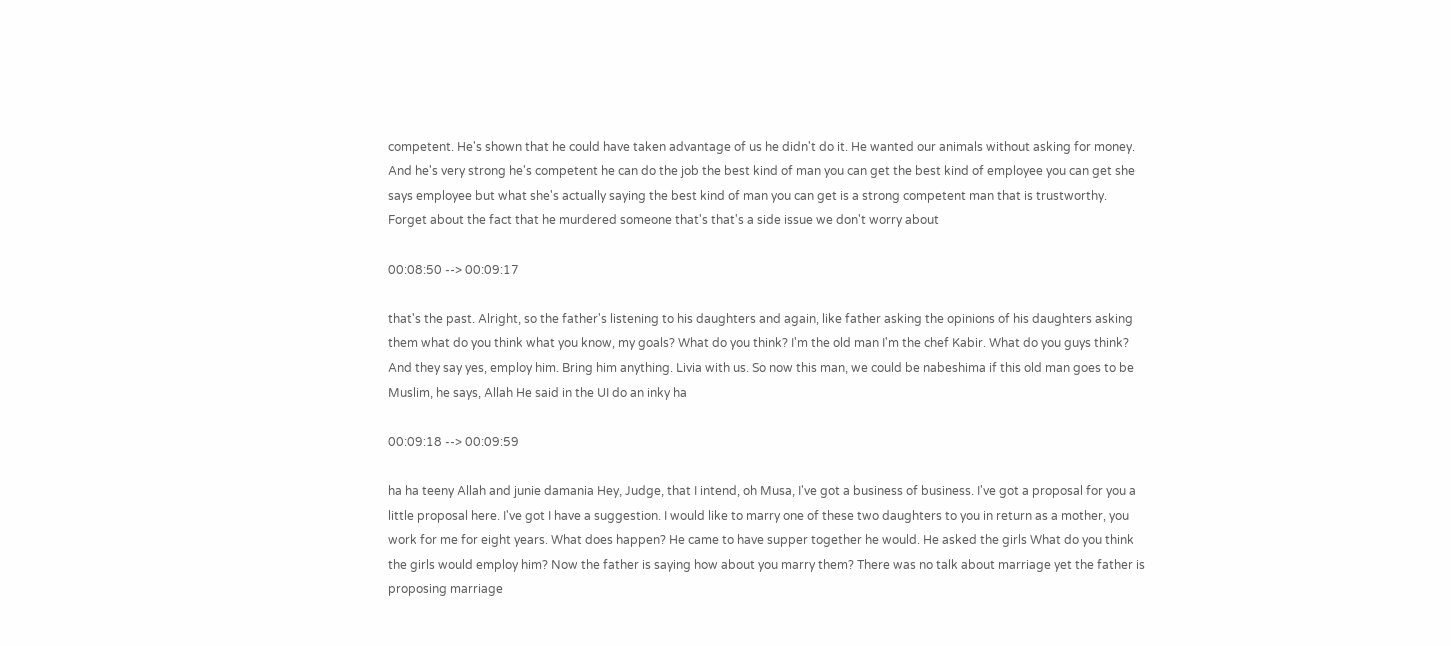competent. He's shown that he could have taken advantage of us he didn't do it. He wanted our animals without asking for money. And he's very strong he's competent he can do the job the best kind of man you can get the best kind of employee you can get she says employee but what she's actually saying the best kind of man you can get is a strong competent man that is trustworthy. Forget about the fact that he murdered someone that's that's a side issue we don't worry about

00:08:50 --> 00:09:17

that's the past. Alright, so the father's listening to his daughters and again, like father asking the opinions of his daughters asking them what do you think what you know, my goals? What do you think? I'm the old man I'm the chef Kabir. What do you guys think? And they say yes, employ him. Bring him anything. Livia with us. So now this man, we could be nabeshima if this old man goes to be Muslim, he says, Allah He said in the UI do an inky ha

00:09:18 --> 00:09:59

ha ha teeny Allah and junie damania Hey, Judge, that I intend, oh Musa, I've got a business of business. I've got a proposal for you a little proposal here. I've got I have a suggestion. I would like to marry one of these two daughters to you in return as a mother, you work for me for eight years. What does happen? He came to have supper together he would. He asked the girls What do you think the girls would employ him? Now the father is saying how about you marry them? There was no talk about marriage yet the father is proposing marriage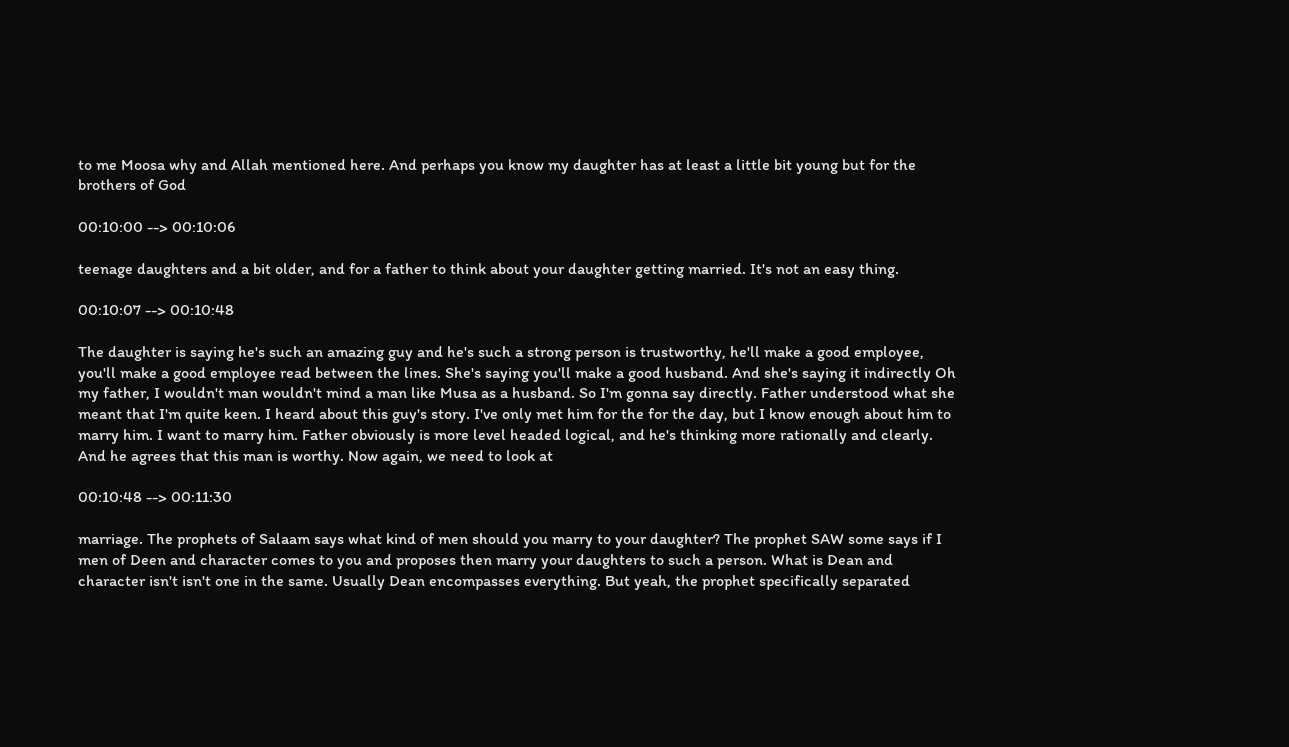to me Moosa why and Allah mentioned here. And perhaps you know my daughter has at least a little bit young but for the brothers of God

00:10:00 --> 00:10:06

teenage daughters and a bit older, and for a father to think about your daughter getting married. It's not an easy thing.

00:10:07 --> 00:10:48

The daughter is saying he's such an amazing guy and he's such a strong person is trustworthy, he'll make a good employee, you'll make a good employee read between the lines. She's saying you'll make a good husband. And she's saying it indirectly Oh my father, I wouldn't man wouldn't mind a man like Musa as a husband. So I'm gonna say directly. Father understood what she meant that I'm quite keen. I heard about this guy's story. I've only met him for the for the day, but I know enough about him to marry him. I want to marry him. Father obviously is more level headed logical, and he's thinking more rationally and clearly. And he agrees that this man is worthy. Now again, we need to look at

00:10:48 --> 00:11:30

marriage. The prophets of Salaam says what kind of men should you marry to your daughter? The prophet SAW some says if I men of Deen and character comes to you and proposes then marry your daughters to such a person. What is Dean and character isn't isn't one in the same. Usually Dean encompasses everything. But yeah, the prophet specifically separated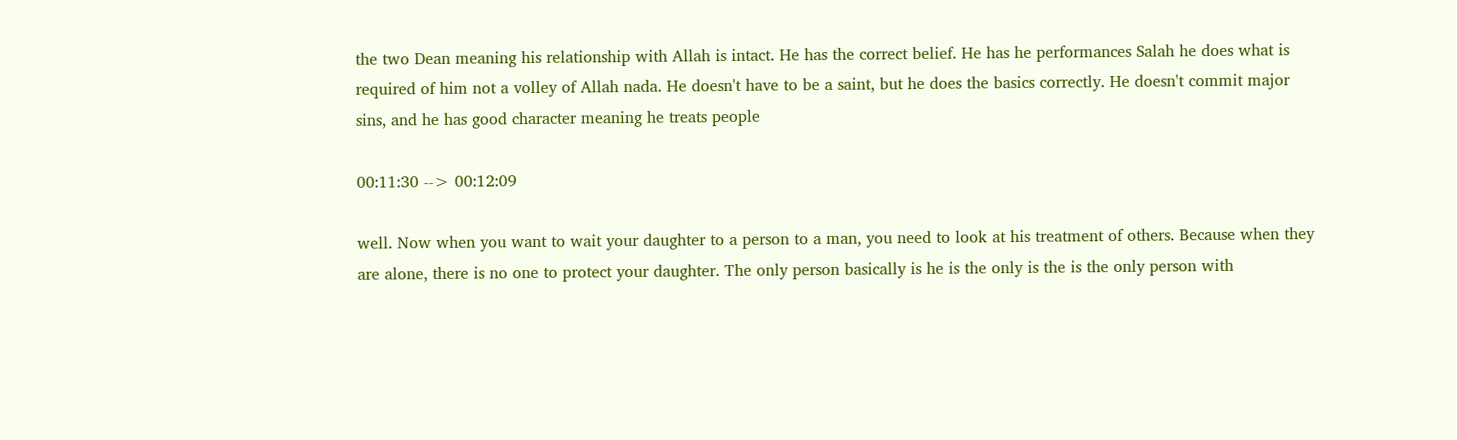the two Dean meaning his relationship with Allah is intact. He has the correct belief. He has he performances Salah he does what is required of him not a volley of Allah nada. He doesn't have to be a saint, but he does the basics correctly. He doesn't commit major sins, and he has good character meaning he treats people

00:11:30 --> 00:12:09

well. Now when you want to wait your daughter to a person to a man, you need to look at his treatment of others. Because when they are alone, there is no one to protect your daughter. The only person basically is he is the only is the is the only person with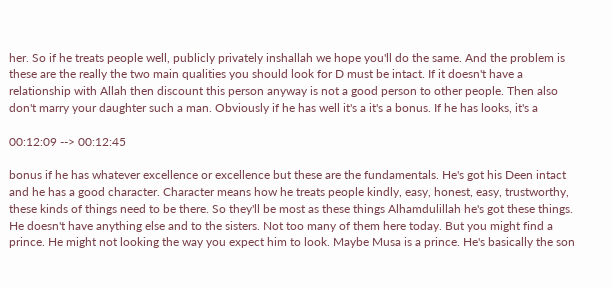her. So if he treats people well, publicly privately inshallah we hope you'll do the same. And the problem is these are the really the two main qualities you should look for D must be intact. If it doesn't have a relationship with Allah then discount this person anyway is not a good person to other people. Then also don't marry your daughter such a man. Obviously if he has well it's a it's a bonus. If he has looks, it's a

00:12:09 --> 00:12:45

bonus if he has whatever excellence or excellence but these are the fundamentals. He's got his Deen intact and he has a good character. Character means how he treats people kindly, easy, honest, easy, trustworthy, these kinds of things need to be there. So they'll be most as these things Alhamdulillah he's got these things. He doesn't have anything else and to the sisters. Not too many of them here today. But you might find a prince. He might not looking the way you expect him to look. Maybe Musa is a prince. He's basically the son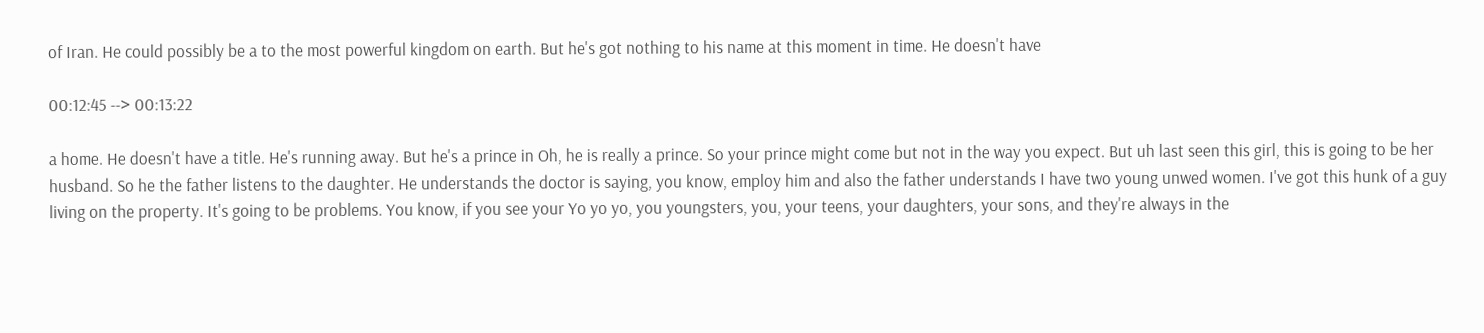of Iran. He could possibly be a to the most powerful kingdom on earth. But he's got nothing to his name at this moment in time. He doesn't have

00:12:45 --> 00:13:22

a home. He doesn't have a title. He's running away. But he's a prince in Oh, he is really a prince. So your prince might come but not in the way you expect. But uh last seen this girl, this is going to be her husband. So he the father listens to the daughter. He understands the doctor is saying, you know, employ him and also the father understands I have two young unwed women. I've got this hunk of a guy living on the property. It's going to be problems. You know, if you see your Yo yo yo, you youngsters, you, your teens, your daughters, your sons, and they're always in the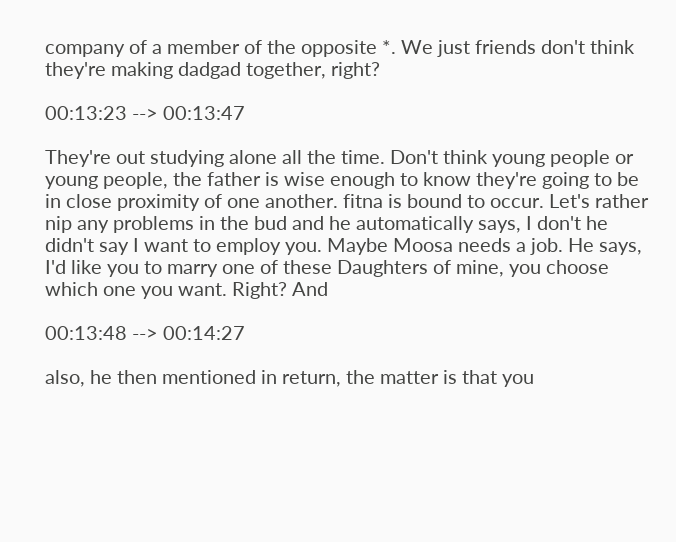company of a member of the opposite *. We just friends don't think they're making dadgad together, right?

00:13:23 --> 00:13:47

They're out studying alone all the time. Don't think young people or young people, the father is wise enough to know they're going to be in close proximity of one another. fitna is bound to occur. Let's rather nip any problems in the bud and he automatically says, I don't he didn't say I want to employ you. Maybe Moosa needs a job. He says, I'd like you to marry one of these Daughters of mine, you choose which one you want. Right? And

00:13:48 --> 00:14:27

also, he then mentioned in return, the matter is that you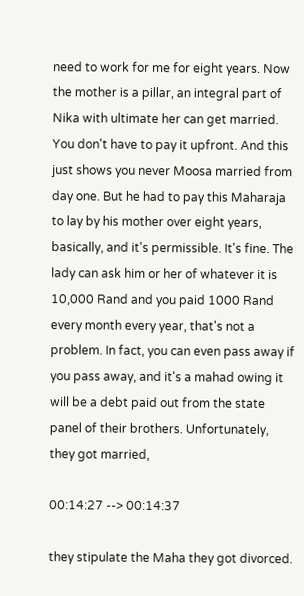need to work for me for eight years. Now the mother is a pillar, an integral part of Nika with ultimate her can get married. You don't have to pay it upfront. And this just shows you never Moosa married from day one. But he had to pay this Maharaja to lay by his mother over eight years, basically, and it's permissible. It's fine. The lady can ask him or her of whatever it is 10,000 Rand and you paid 1000 Rand every month every year, that's not a problem. In fact, you can even pass away if you pass away, and it's a mahad owing it will be a debt paid out from the state panel of their brothers. Unfortunately, they got married,

00:14:27 --> 00:14:37

they stipulate the Maha they got divorced.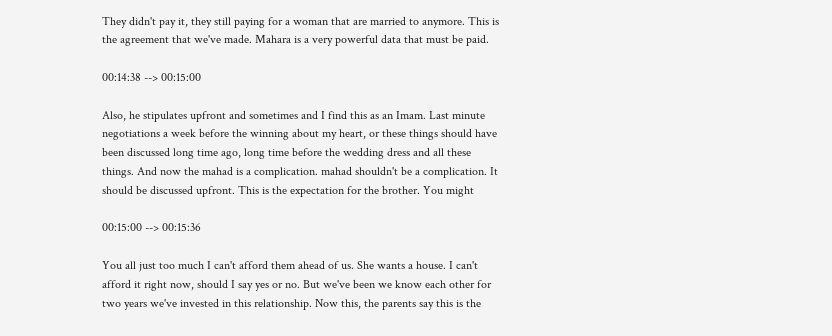They didn't pay it, they still paying for a woman that are married to anymore. This is the agreement that we've made. Mahara is a very powerful data that must be paid.

00:14:38 --> 00:15:00

Also, he stipulates upfront and sometimes and I find this as an Imam. Last minute negotiations a week before the winning about my heart, or these things should have been discussed long time ago, long time before the wedding dress and all these things. And now the mahad is a complication. mahad shouldn't be a complication. It should be discussed upfront. This is the expectation for the brother. You might

00:15:00 --> 00:15:36

You all just too much I can't afford them ahead of us. She wants a house. I can't afford it right now, should I say yes or no. But we've been we know each other for two years we've invested in this relationship. Now this, the parents say this is the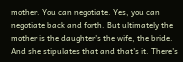mother. You can negotiate. Yes, you can negotiate back and forth. But ultimately the mother is the daughter's the wife, the bride. And she stipulates that and that's it. There's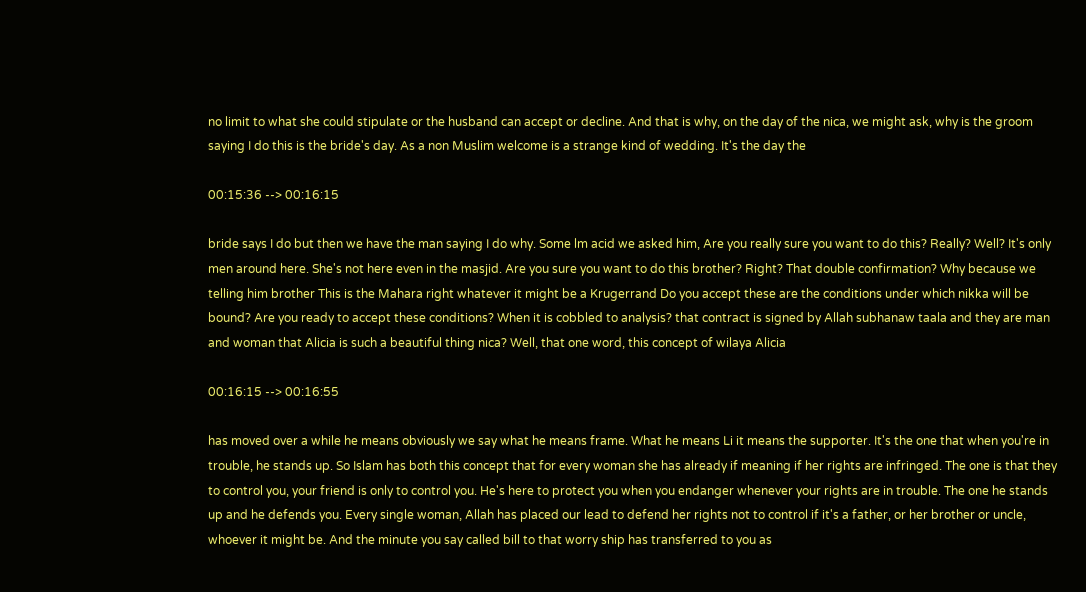no limit to what she could stipulate or the husband can accept or decline. And that is why, on the day of the nica, we might ask, why is the groom saying I do this is the bride's day. As a non Muslim welcome is a strange kind of wedding. It's the day the

00:15:36 --> 00:16:15

bride says I do but then we have the man saying I do why. Some lm acid we asked him, Are you really sure you want to do this? Really? Well? It's only men around here. She's not here even in the masjid. Are you sure you want to do this brother? Right? That double confirmation? Why because we telling him brother This is the Mahara right whatever it might be a Krugerrand Do you accept these are the conditions under which nikka will be bound? Are you ready to accept these conditions? When it is cobbled to analysis? that contract is signed by Allah subhanaw taala and they are man and woman that Alicia is such a beautiful thing nica? Well, that one word, this concept of wilaya Alicia

00:16:15 --> 00:16:55

has moved over a while he means obviously we say what he means frame. What he means Li it means the supporter. It's the one that when you're in trouble, he stands up. So Islam has both this concept that for every woman she has already if meaning if her rights are infringed. The one is that they to control you, your friend is only to control you. He's here to protect you when you endanger whenever your rights are in trouble. The one he stands up and he defends you. Every single woman, Allah has placed our lead to defend her rights not to control if it's a father, or her brother or uncle, whoever it might be. And the minute you say called bill to that worry ship has transferred to you as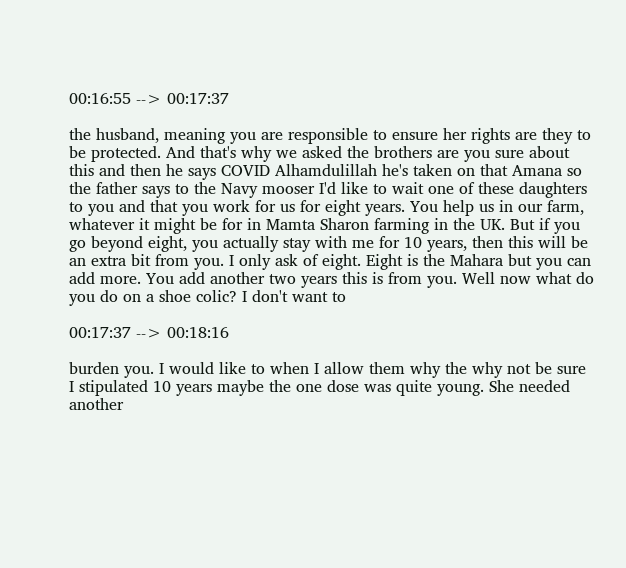00:16:55 --> 00:17:37

the husband, meaning you are responsible to ensure her rights are they to be protected. And that's why we asked the brothers are you sure about this and then he says COVID Alhamdulillah he's taken on that Amana so the father says to the Navy mooser I'd like to wait one of these daughters to you and that you work for us for eight years. You help us in our farm, whatever it might be for in Mamta Sharon farming in the UK. But if you go beyond eight, you actually stay with me for 10 years, then this will be an extra bit from you. I only ask of eight. Eight is the Mahara but you can add more. You add another two years this is from you. Well now what do you do on a shoe colic? I don't want to

00:17:37 --> 00:18:16

burden you. I would like to when I allow them why the why not be sure I stipulated 10 years maybe the one dose was quite young. She needed another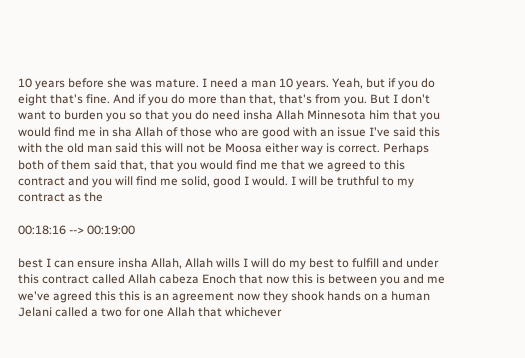10 years before she was mature. I need a man 10 years. Yeah, but if you do eight that's fine. And if you do more than that, that's from you. But I don't want to burden you so that you do need insha Allah Minnesota him that you would find me in sha Allah of those who are good with an issue I've said this with the old man said this will not be Moosa either way is correct. Perhaps both of them said that, that you would find me that we agreed to this contract and you will find me solid, good I would. I will be truthful to my contract as the

00:18:16 --> 00:19:00

best I can ensure insha Allah, Allah wills I will do my best to fulfill and under this contract called Allah cabeza Enoch that now this is between you and me we've agreed this this is an agreement now they shook hands on a human Jelani called a two for one Allah that whichever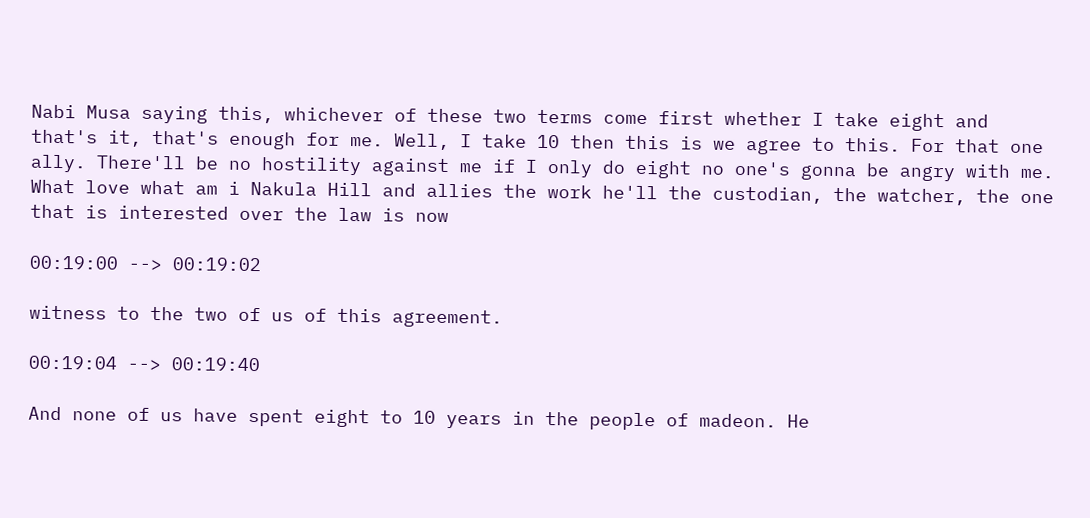Nabi Musa saying this, whichever of these two terms come first whether I take eight and that's it, that's enough for me. Well, I take 10 then this is we agree to this. For that one ally. There'll be no hostility against me if I only do eight no one's gonna be angry with me. What love what am i Nakula Hill and allies the work he'll the custodian, the watcher, the one that is interested over the law is now

00:19:00 --> 00:19:02

witness to the two of us of this agreement.

00:19:04 --> 00:19:40

And none of us have spent eight to 10 years in the people of madeon. He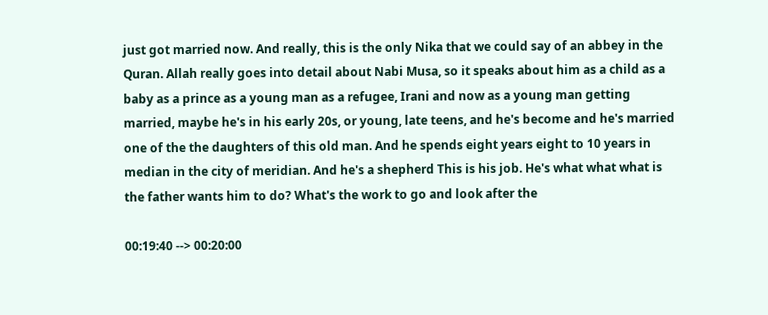just got married now. And really, this is the only Nika that we could say of an abbey in the Quran. Allah really goes into detail about Nabi Musa, so it speaks about him as a child as a baby as a prince as a young man as a refugee, Irani and now as a young man getting married, maybe he's in his early 20s, or young, late teens, and he's become and he's married one of the the daughters of this old man. And he spends eight years eight to 10 years in median in the city of meridian. And he's a shepherd This is his job. He's what what what is the father wants him to do? What's the work to go and look after the

00:19:40 --> 00:20:00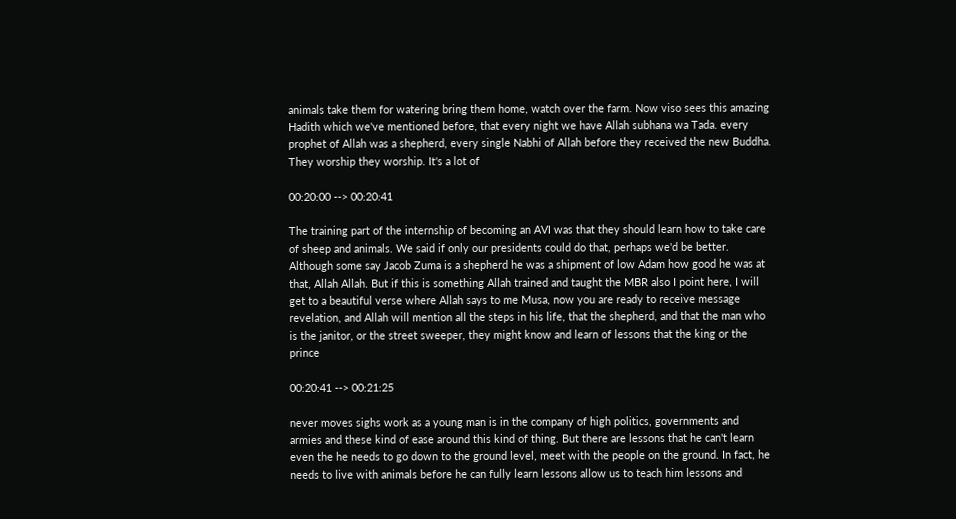animals take them for watering bring them home, watch over the farm. Now viso sees this amazing Hadith which we've mentioned before, that every night we have Allah subhana wa Tada. every prophet of Allah was a shepherd, every single Nabhi of Allah before they received the new Buddha. They worship they worship. It's a lot of

00:20:00 --> 00:20:41

The training part of the internship of becoming an AVI was that they should learn how to take care of sheep and animals. We said if only our presidents could do that, perhaps we'd be better. Although some say Jacob Zuma is a shepherd he was a shipment of low Adam how good he was at that, Allah Allah. But if this is something Allah trained and taught the MBR also I point here, I will get to a beautiful verse where Allah says to me Musa, now you are ready to receive message revelation, and Allah will mention all the steps in his life, that the shepherd, and that the man who is the janitor, or the street sweeper, they might know and learn of lessons that the king or the prince

00:20:41 --> 00:21:25

never moves sighs work as a young man is in the company of high politics, governments and armies and these kind of ease around this kind of thing. But there are lessons that he can't learn even the he needs to go down to the ground level, meet with the people on the ground. In fact, he needs to live with animals before he can fully learn lessons allow us to teach him lessons and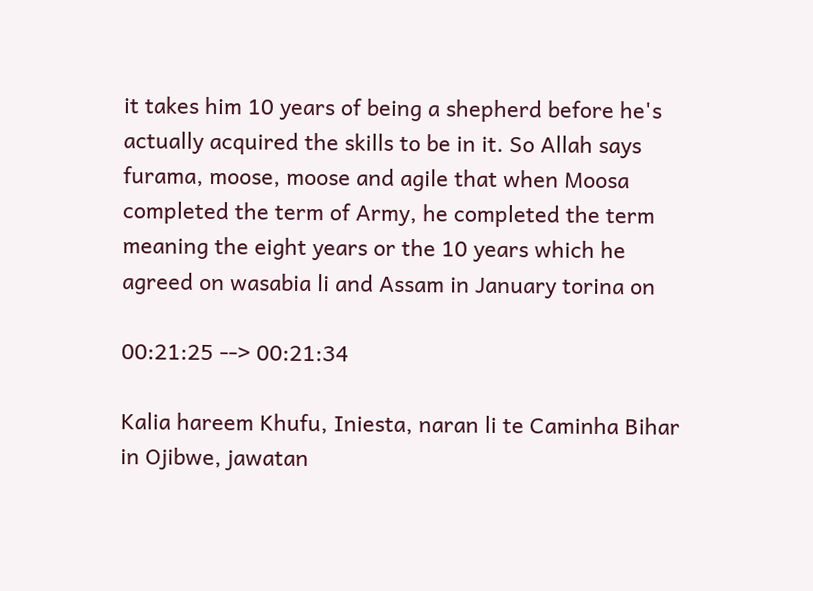it takes him 10 years of being a shepherd before he's actually acquired the skills to be in it. So Allah says furama, moose, moose and agile that when Moosa completed the term of Army, he completed the term meaning the eight years or the 10 years which he agreed on wasabia li and Assam in January torina on

00:21:25 --> 00:21:34

Kalia hareem Khufu, Iniesta, naran li te Caminha Bihar in Ojibwe, jawatan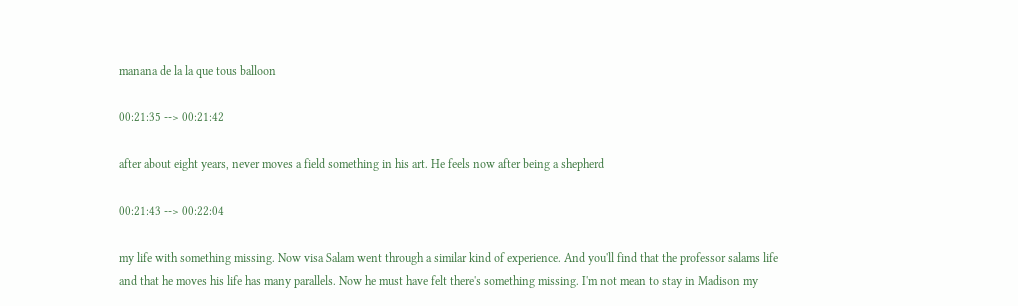manana de la la que tous balloon

00:21:35 --> 00:21:42

after about eight years, never moves a field something in his art. He feels now after being a shepherd

00:21:43 --> 00:22:04

my life with something missing. Now visa Salam went through a similar kind of experience. And you'll find that the professor salams life and that he moves his life has many parallels. Now he must have felt there's something missing. I'm not mean to stay in Madison my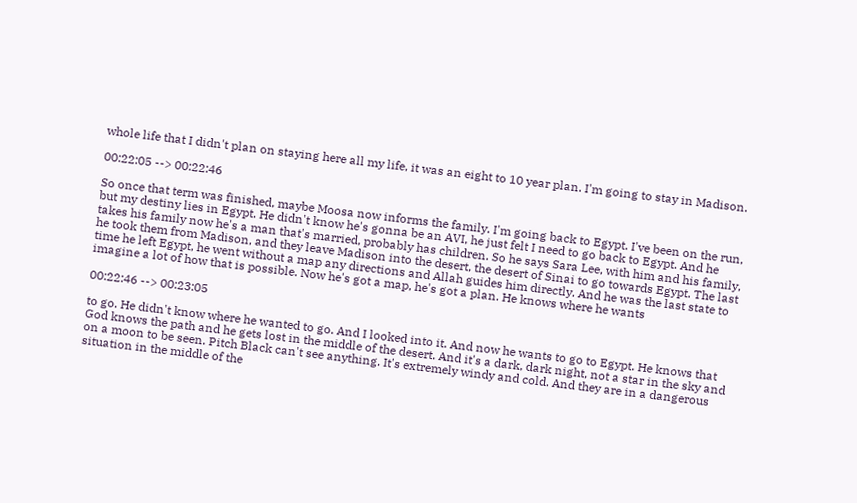whole life that I didn't plan on staying here all my life, it was an eight to 10 year plan. I'm going to stay in Madison.

00:22:05 --> 00:22:46

So once that term was finished, maybe Moosa now informs the family. I'm going back to Egypt. I've been on the run, but my destiny lies in Egypt. He didn't know he's gonna be an AVI, he just felt I need to go back to Egypt. And he takes his family now he's a man that's married, probably has children. So he says Sara Lee, with him and his family, he took them from Madison, and they leave Madison into the desert, the desert of Sinai to go towards Egypt. The last time he left Egypt, he went without a map any directions and Allah guides him directly. And he was the last state to imagine a lot of how that is possible. Now he's got a map, he's got a plan. He knows where he wants

00:22:46 --> 00:23:05

to go. He didn't know where he wanted to go. And I looked into it. And now he wants to go to Egypt. He knows that God knows the path and he gets lost in the middle of the desert. And it's a dark, dark night, not a star in the sky and on a moon to be seen. Pitch Black can't see anything. It's extremely windy and cold. And they are in a dangerous situation in the middle of the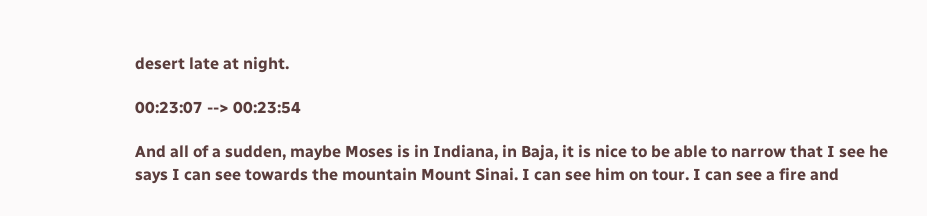desert late at night.

00:23:07 --> 00:23:54

And all of a sudden, maybe Moses is in Indiana, in Baja, it is nice to be able to narrow that I see he says I can see towards the mountain Mount Sinai. I can see him on tour. I can see a fire and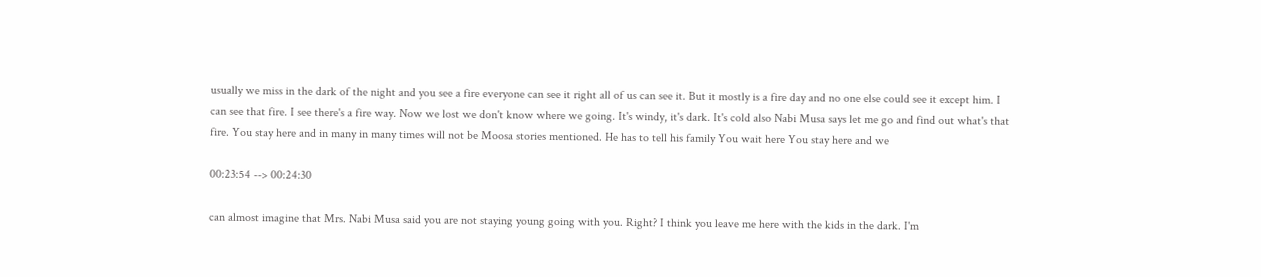usually we miss in the dark of the night and you see a fire everyone can see it right all of us can see it. But it mostly is a fire day and no one else could see it except him. I can see that fire. I see there's a fire way. Now we lost we don't know where we going. It's windy, it's dark. It's cold also Nabi Musa says let me go and find out what's that fire. You stay here and in many in many times will not be Moosa stories mentioned. He has to tell his family You wait here You stay here and we

00:23:54 --> 00:24:30

can almost imagine that Mrs. Nabi Musa said you are not staying young going with you. Right? I think you leave me here with the kids in the dark. I'm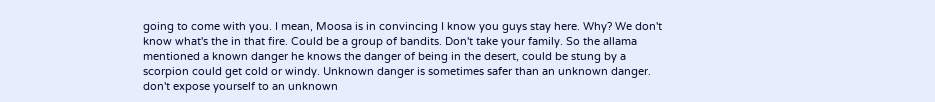going to come with you. I mean, Moosa is in convincing I know you guys stay here. Why? We don't know what's the in that fire. Could be a group of bandits. Don't take your family. So the allama mentioned a known danger he knows the danger of being in the desert, could be stung by a scorpion could get cold or windy. Unknown danger is sometimes safer than an unknown danger. don't expose yourself to an unknown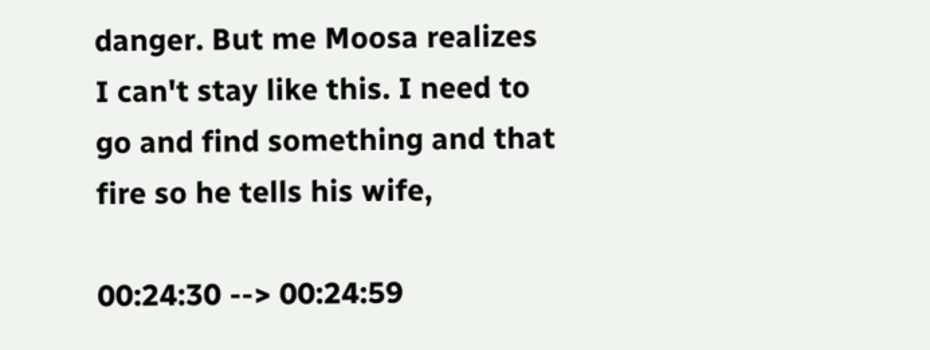danger. But me Moosa realizes I can't stay like this. I need to go and find something and that fire so he tells his wife,

00:24:30 --> 00:24:59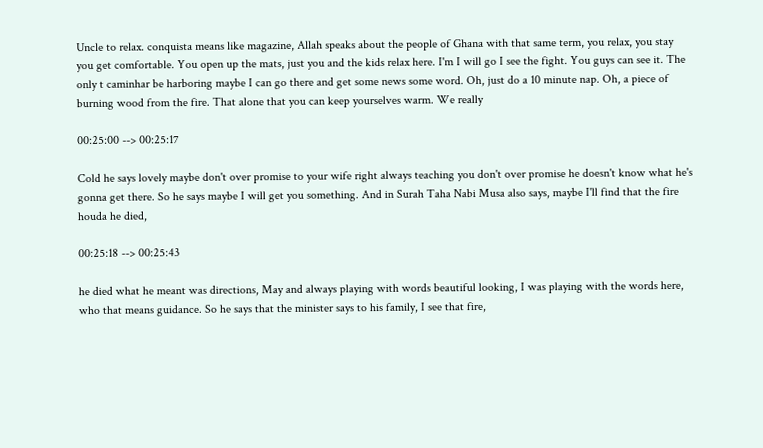Uncle to relax. conquista means like magazine, Allah speaks about the people of Ghana with that same term, you relax, you stay you get comfortable. You open up the mats, just you and the kids relax here. I'm I will go I see the fight. You guys can see it. The only t caminhar be harboring maybe I can go there and get some news some word. Oh, just do a 10 minute nap. Oh, a piece of burning wood from the fire. That alone that you can keep yourselves warm. We really

00:25:00 --> 00:25:17

Cold he says lovely maybe don't over promise to your wife right always teaching you don't over promise he doesn't know what he's gonna get there. So he says maybe I will get you something. And in Surah Taha Nabi Musa also says, maybe I'll find that the fire houda he died,

00:25:18 --> 00:25:43

he died what he meant was directions, May and always playing with words beautiful looking, I was playing with the words here, who that means guidance. So he says that the minister says to his family, I see that fire,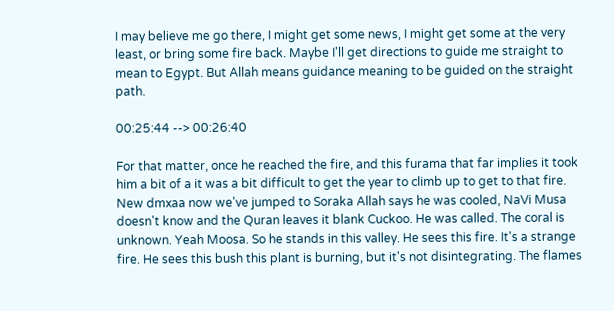I may believe me go there, I might get some news, I might get some at the very least, or bring some fire back. Maybe I'll get directions to guide me straight to mean to Egypt. But Allah means guidance meaning to be guided on the straight path.

00:25:44 --> 00:26:40

For that matter, once he reached the fire, and this furama that far implies it took him a bit of a it was a bit difficult to get the year to climb up to get to that fire. New dmxaa now we've jumped to Soraka Allah says he was cooled, NaVi Musa doesn't know and the Quran leaves it blank Cuckoo. He was called. The coral is unknown. Yeah Moosa. So he stands in this valley. He sees this fire. It's a strange fire. He sees this bush this plant is burning, but it's not disintegrating. The flames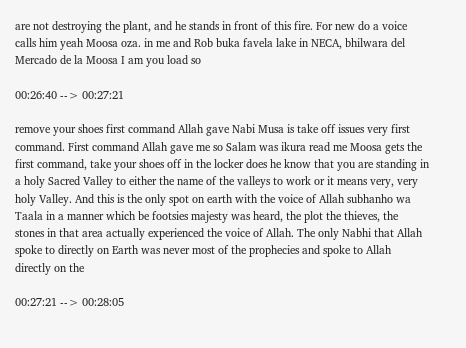are not destroying the plant, and he stands in front of this fire. For new do a voice calls him yeah Moosa oza. in me and Rob buka favela lake in NECA, bhilwara del Mercado de la Moosa I am you load so

00:26:40 --> 00:27:21

remove your shoes first command Allah gave Nabi Musa is take off issues very first command. First command Allah gave me so Salam was ikura read me Moosa gets the first command, take your shoes off in the locker does he know that you are standing in a holy Sacred Valley to either the name of the valleys to work or it means very, very holy Valley. And this is the only spot on earth with the voice of Allah subhanho wa Taala in a manner which be footsies majesty was heard, the plot the thieves, the stones in that area actually experienced the voice of Allah. The only Nabhi that Allah spoke to directly on Earth was never most of the prophecies and spoke to Allah directly on the

00:27:21 --> 00:28:05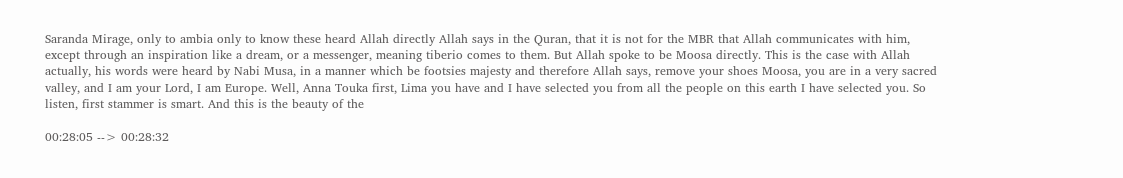Saranda Mirage, only to ambia only to know these heard Allah directly Allah says in the Quran, that it is not for the MBR that Allah communicates with him, except through an inspiration like a dream, or a messenger, meaning tiberio comes to them. But Allah spoke to be Moosa directly. This is the case with Allah actually, his words were heard by Nabi Musa, in a manner which be footsies majesty and therefore Allah says, remove your shoes Moosa, you are in a very sacred valley, and I am your Lord, I am Europe. Well, Anna Touka first, Lima you have and I have selected you from all the people on this earth I have selected you. So listen, first stammer is smart. And this is the beauty of the

00:28:05 --> 00:28:32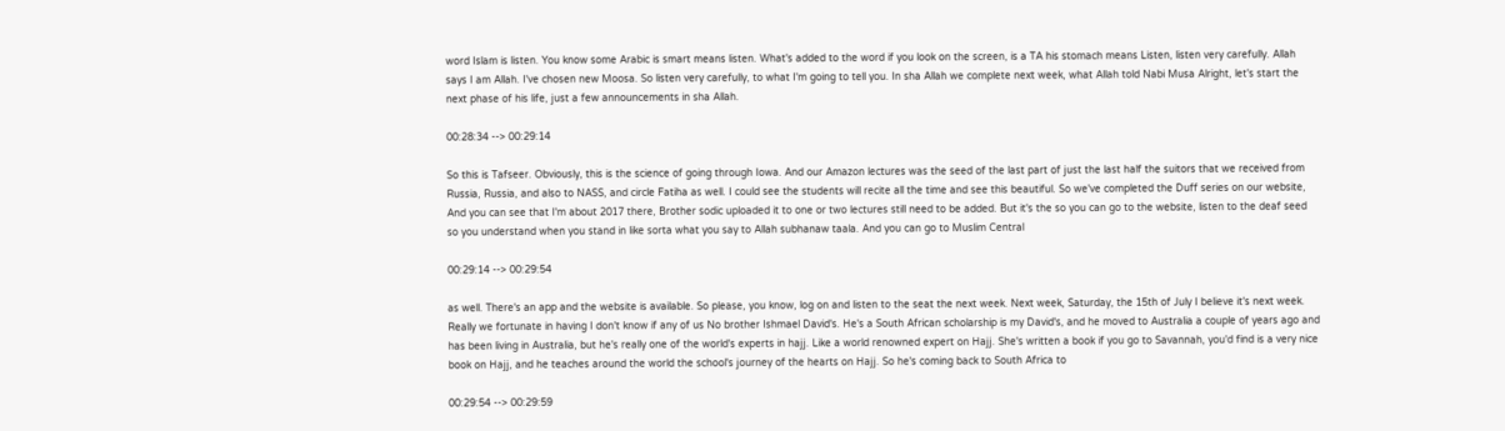word Islam is listen. You know some Arabic is smart means listen. What's added to the word if you look on the screen, is a TA his stomach means Listen, listen very carefully. Allah says I am Allah. I've chosen new Moosa. So listen very carefully, to what I'm going to tell you. In sha Allah we complete next week, what Allah told Nabi Musa Alright, let's start the next phase of his life, just a few announcements in sha Allah.

00:28:34 --> 00:29:14

So this is Tafseer. Obviously, this is the science of going through Iowa. And our Amazon lectures was the seed of the last part of just the last half the suitors that we received from Russia, Russia, and also to NASS, and circle Fatiha as well. I could see the students will recite all the time and see this beautiful. So we've completed the Duff series on our website, And you can see that I'm about 2017 there, Brother sodic uploaded it to one or two lectures still need to be added. But it's the so you can go to the website, listen to the deaf seed so you understand when you stand in like sorta what you say to Allah subhanaw taala. And you can go to Muslim Central

00:29:14 --> 00:29:54

as well. There's an app and the website is available. So please, you know, log on and listen to the seat the next week. Next week, Saturday, the 15th of July I believe it's next week. Really we fortunate in having I don't know if any of us No brother Ishmael David's. He's a South African scholarship is my David's, and he moved to Australia a couple of years ago and has been living in Australia, but he's really one of the world's experts in hajj. Like a world renowned expert on Hajj. She's written a book if you go to Savannah, you'd find is a very nice book on Hajj, and he teaches around the world the school's journey of the hearts on Hajj. So he's coming back to South Africa to

00:29:54 --> 00:29:59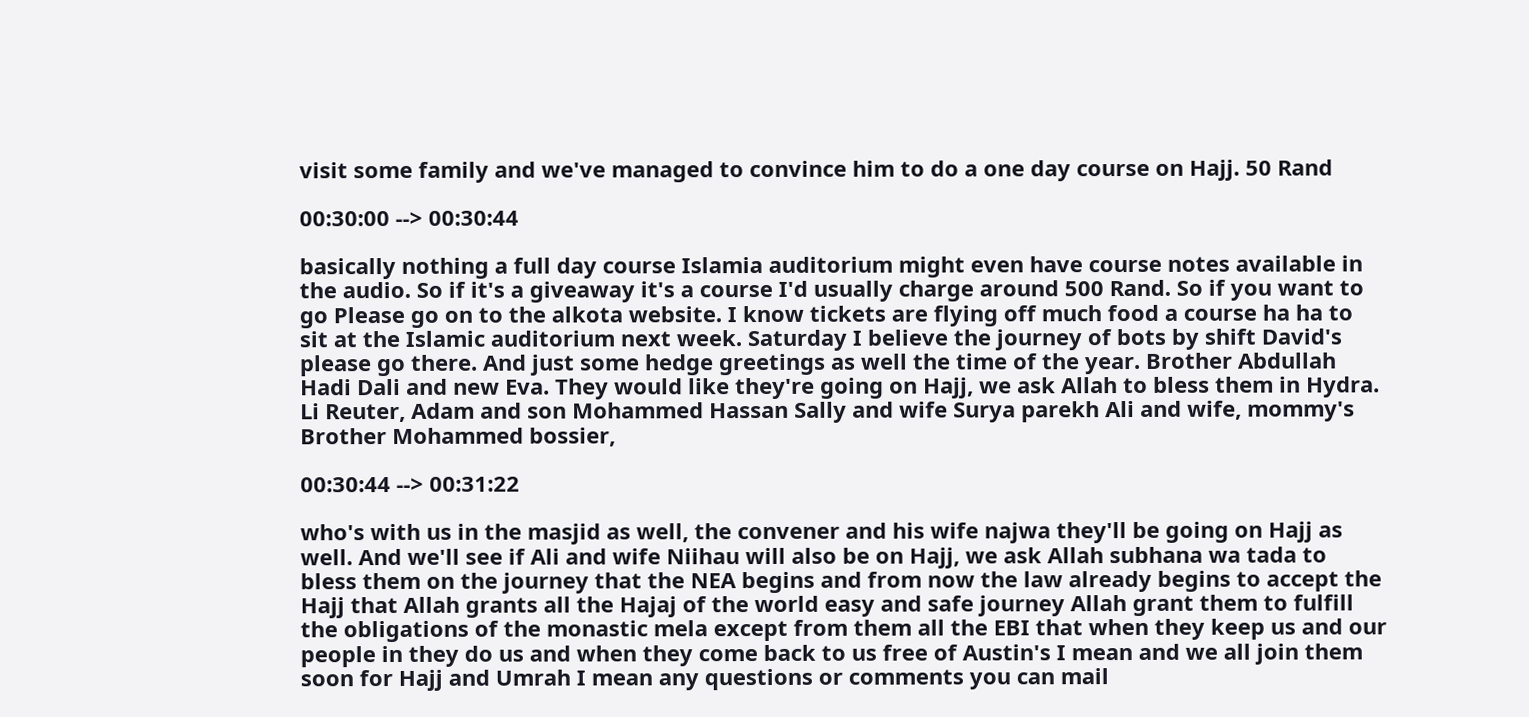visit some family and we've managed to convince him to do a one day course on Hajj. 50 Rand

00:30:00 --> 00:30:44

basically nothing a full day course Islamia auditorium might even have course notes available in the audio. So if it's a giveaway it's a course I'd usually charge around 500 Rand. So if you want to go Please go on to the alkota website. I know tickets are flying off much food a course ha ha to sit at the Islamic auditorium next week. Saturday I believe the journey of bots by shift David's please go there. And just some hedge greetings as well the time of the year. Brother Abdullah Hadi Dali and new Eva. They would like they're going on Hajj, we ask Allah to bless them in Hydra. Li Reuter, Adam and son Mohammed Hassan Sally and wife Surya parekh Ali and wife, mommy's Brother Mohammed bossier,

00:30:44 --> 00:31:22

who's with us in the masjid as well, the convener and his wife najwa they'll be going on Hajj as well. And we'll see if Ali and wife Niihau will also be on Hajj, we ask Allah subhana wa tada to bless them on the journey that the NEA begins and from now the law already begins to accept the Hajj that Allah grants all the Hajaj of the world easy and safe journey Allah grant them to fulfill the obligations of the monastic mela except from them all the EBI that when they keep us and our people in they do us and when they come back to us free of Austin's I mean and we all join them soon for Hajj and Umrah I mean any questions or comments you can mail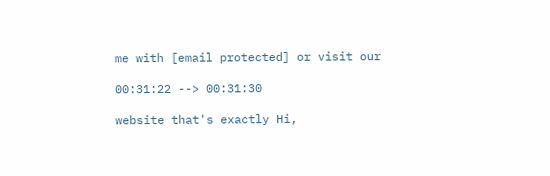me with [email protected] or visit our

00:31:22 --> 00:31:30

website that's exactly Hi,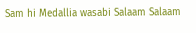Sam hi Medallia wasabi Salaam Salaam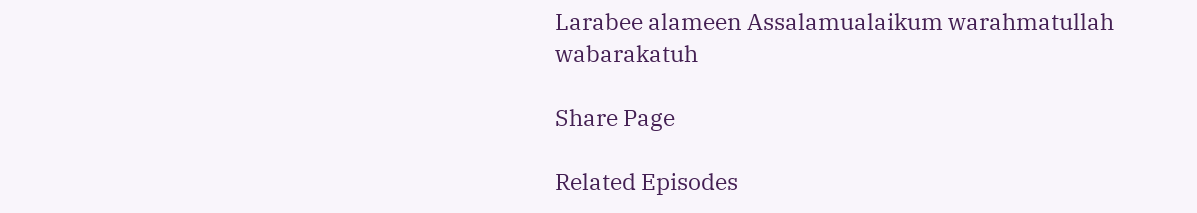Larabee alameen Assalamualaikum warahmatullah wabarakatuh

Share Page

Related Episodes